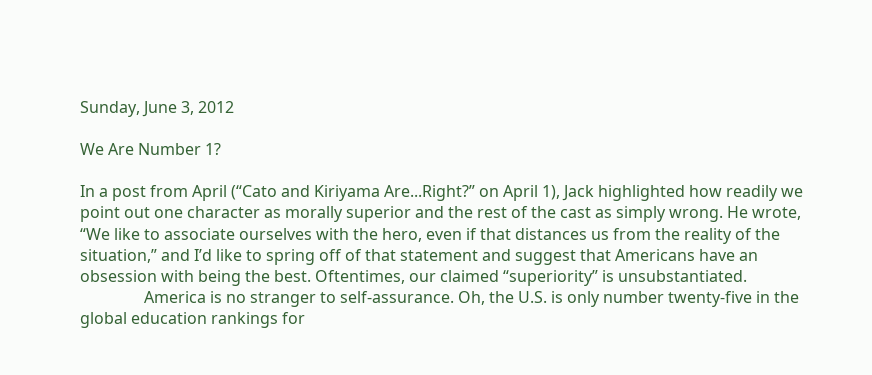Sunday, June 3, 2012

We Are Number 1?

In a post from April (“Cato and Kiriyama Are...Right?” on April 1), Jack highlighted how readily we point out one character as morally superior and the rest of the cast as simply wrong. He wrote, “We like to associate ourselves with the hero, even if that distances us from the reality of the situation,” and I’d like to spring off of that statement and suggest that Americans have an obsession with being the best. Oftentimes, our claimed “superiority” is unsubstantiated.
                America is no stranger to self-assurance. Oh, the U.S. is only number twenty-five in the global education rankings for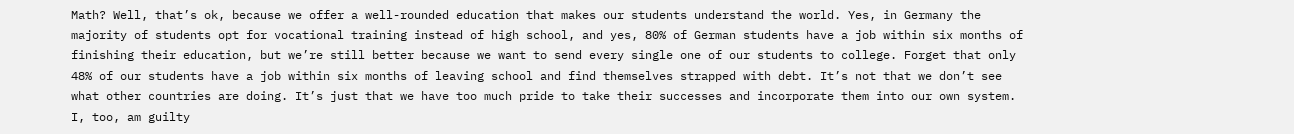Math? Well, that’s ok, because we offer a well-rounded education that makes our students understand the world. Yes, in Germany the majority of students opt for vocational training instead of high school, and yes, 80% of German students have a job within six months of finishing their education, but we’re still better because we want to send every single one of our students to college. Forget that only 48% of our students have a job within six months of leaving school and find themselves strapped with debt. It’s not that we don’t see what other countries are doing. It’s just that we have too much pride to take their successes and incorporate them into our own system.
I, too, am guilty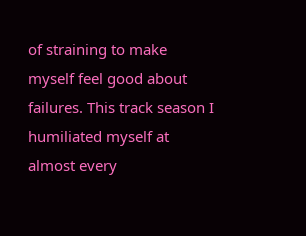of straining to make myself feel good about failures. This track season I humiliated myself at almost every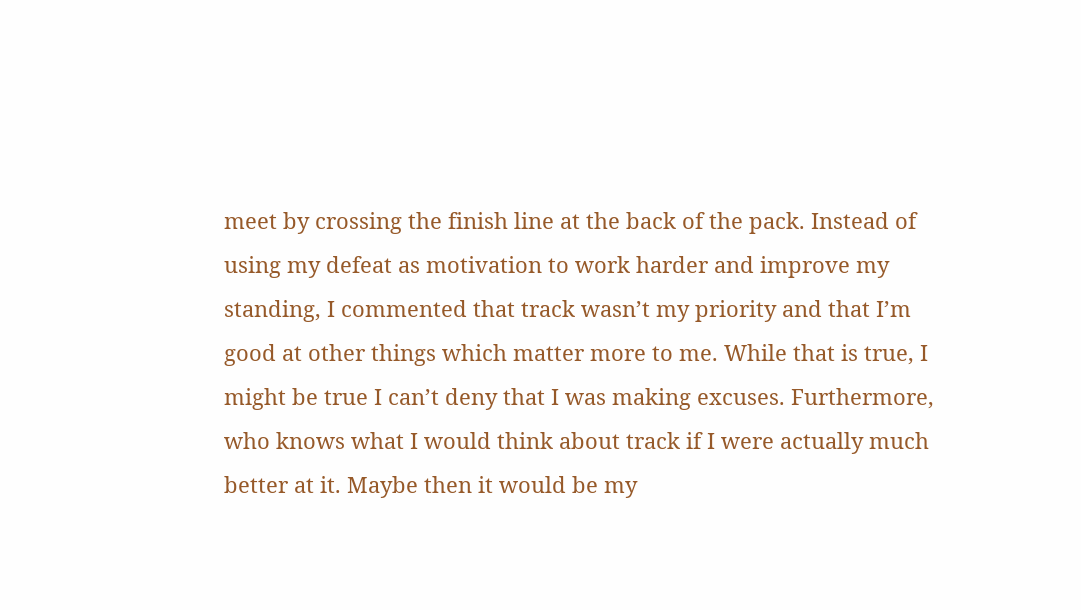meet by crossing the finish line at the back of the pack. Instead of using my defeat as motivation to work harder and improve my standing, I commented that track wasn’t my priority and that I’m good at other things which matter more to me. While that is true, I might be true I can’t deny that I was making excuses. Furthermore, who knows what I would think about track if I were actually much better at it. Maybe then it would be my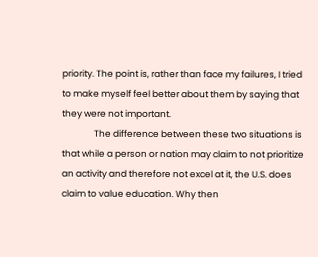priority. The point is, rather than face my failures, I tried to make myself feel better about them by saying that they were not important.
                The difference between these two situations is that while a person or nation may claim to not prioritize an activity and therefore not excel at it, the U.S. does claim to value education. Why then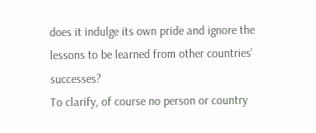does it indulge its own pride and ignore the lessons to be learned from other countries’ successes?
To clarify, of course no person or country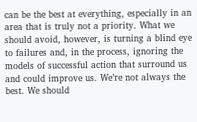can be the best at everything, especially in an area that is truly not a priority. What we should avoid, however, is turning a blind eye to failures and, in the process, ignoring the models of successful action that surround us and could improve us. We’re not always the best. We should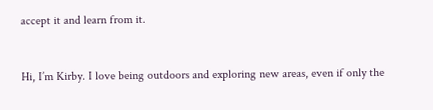accept it and learn from it.


Hi, I’m Kirby. I love being outdoors and exploring new areas, even if only the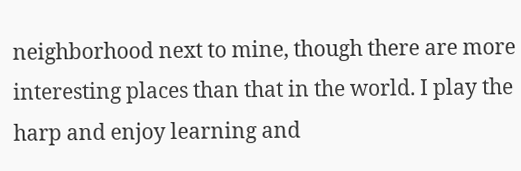neighborhood next to mine, though there are more interesting places than that in the world. I play the harp and enjoy learning and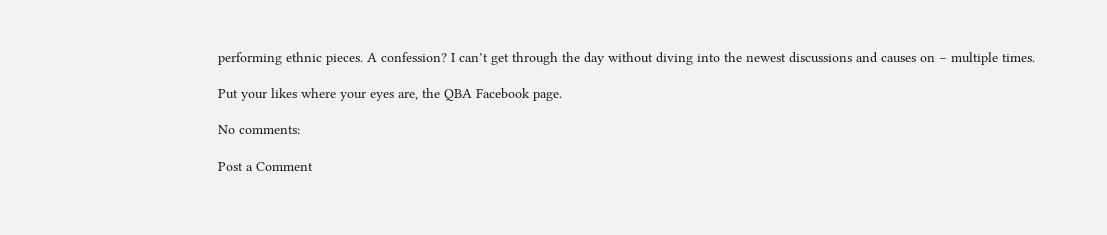performing ethnic pieces. A confession? I can’t get through the day without diving into the newest discussions and causes on – multiple times.

Put your likes where your eyes are, the QBA Facebook page.

No comments:

Post a Comment